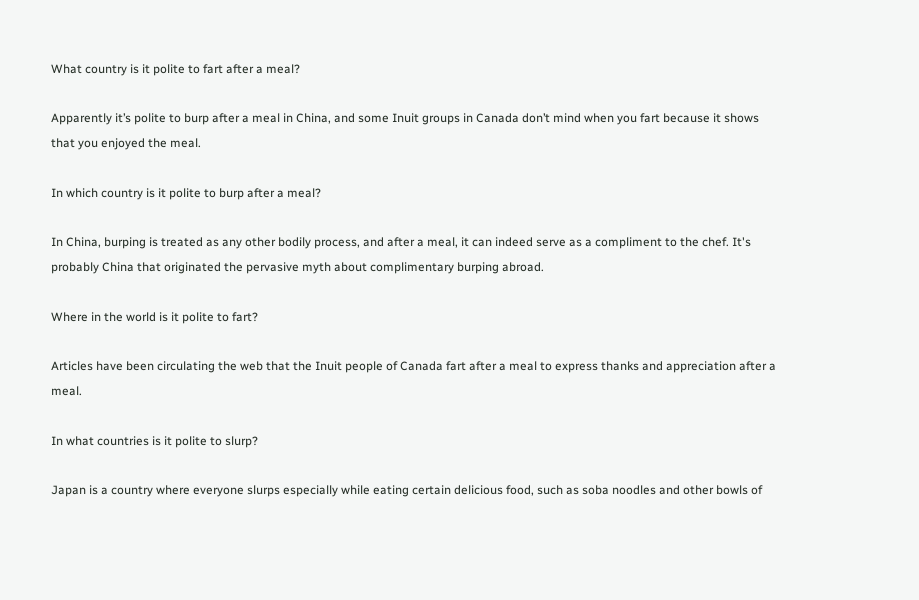What country is it polite to fart after a meal?

Apparently it’s polite to burp after a meal in China, and some Inuit groups in Canada don’t mind when you fart because it shows that you enjoyed the meal.

In which country is it polite to burp after a meal?

In China, burping is treated as any other bodily process, and after a meal, it can indeed serve as a compliment to the chef. It's probably China that originated the pervasive myth about complimentary burping abroad.

Where in the world is it polite to fart?

Articles have been circulating the web that the Inuit people of Canada fart after a meal to express thanks and appreciation after a meal.

In what countries is it polite to slurp?

Japan is a country where everyone slurps especially while eating certain delicious food, such as soba noodles and other bowls of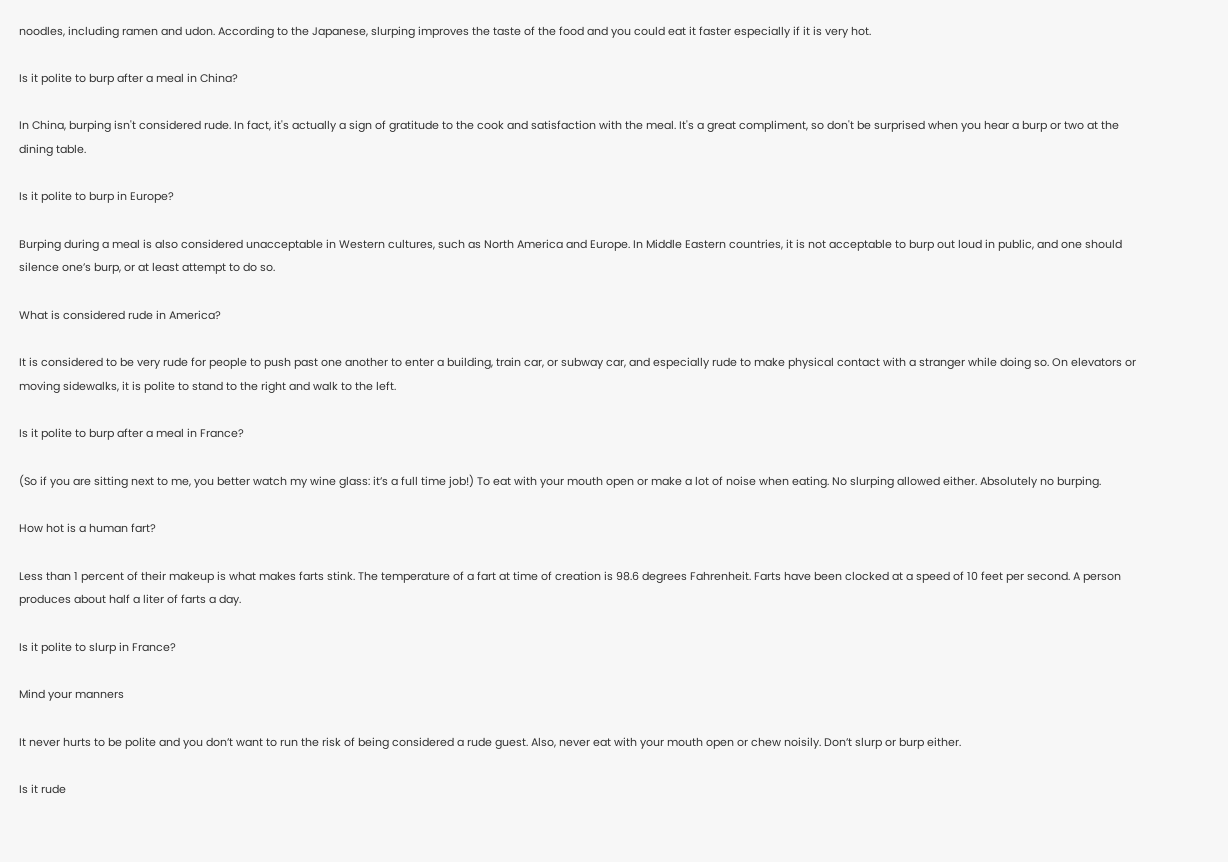noodles, including ramen and udon. According to the Japanese, slurping improves the taste of the food and you could eat it faster especially if it is very hot.

Is it polite to burp after a meal in China?

In China, burping isn't considered rude. In fact, it's actually a sign of gratitude to the cook and satisfaction with the meal. It's a great compliment, so don't be surprised when you hear a burp or two at the dining table.

Is it polite to burp in Europe?

Burping during a meal is also considered unacceptable in Western cultures, such as North America and Europe. In Middle Eastern countries, it is not acceptable to burp out loud in public, and one should silence one’s burp, or at least attempt to do so.

What is considered rude in America?

It is considered to be very rude for people to push past one another to enter a building, train car, or subway car, and especially rude to make physical contact with a stranger while doing so. On elevators or moving sidewalks, it is polite to stand to the right and walk to the left.

Is it polite to burp after a meal in France?

(So if you are sitting next to me, you better watch my wine glass: it’s a full time job!) To eat with your mouth open or make a lot of noise when eating. No slurping allowed either. Absolutely no burping.

How hot is a human fart?

Less than 1 percent of their makeup is what makes farts stink. The temperature of a fart at time of creation is 98.6 degrees Fahrenheit. Farts have been clocked at a speed of 10 feet per second. A person produces about half a liter of farts a day.

Is it polite to slurp in France?

Mind your manners

It never hurts to be polite and you don’t want to run the risk of being considered a rude guest. Also, never eat with your mouth open or chew noisily. Don’t slurp or burp either.

Is it rude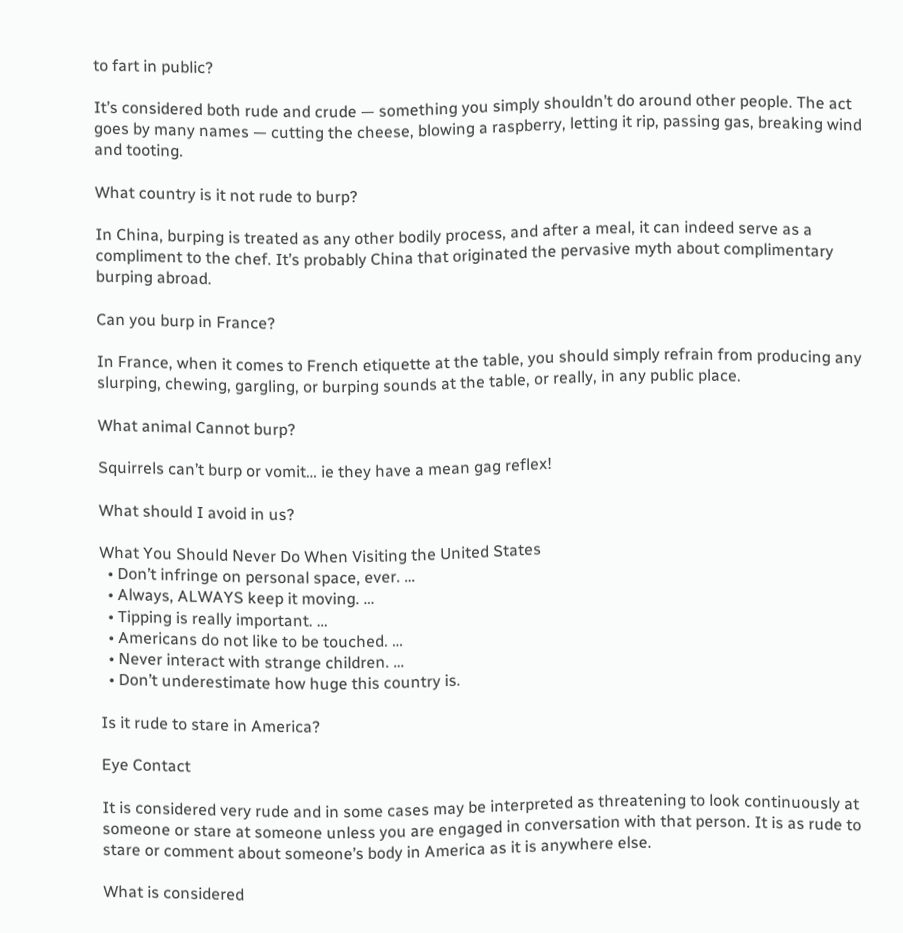to fart in public?

It’s considered both rude and crude — something you simply shouldn’t do around other people. The act goes by many names — cutting the cheese, blowing a raspberry, letting it rip, passing gas, breaking wind and tooting.

What country is it not rude to burp?

In China, burping is treated as any other bodily process, and after a meal, it can indeed serve as a compliment to the chef. It’s probably China that originated the pervasive myth about complimentary burping abroad.

Can you burp in France?

In France, when it comes to French etiquette at the table, you should simply refrain from producing any slurping, chewing, gargling, or burping sounds at the table, or really, in any public place.

What animal Cannot burp?

Squirrels can’t burp or vomit… ie they have a mean gag reflex!

What should I avoid in us?

What You Should Never Do When Visiting the United States
  • Don’t infringe on personal space, ever. …
  • Always, ALWAYS keep it moving. …
  • Tipping is really important. …
  • Americans do not like to be touched. …
  • Never interact with strange children. …
  • Don’t underestimate how huge this country is.

Is it rude to stare in America?

Eye Contact

It is considered very rude and in some cases may be interpreted as threatening to look continuously at someone or stare at someone unless you are engaged in conversation with that person. It is as rude to stare or comment about someone’s body in America as it is anywhere else.

What is considered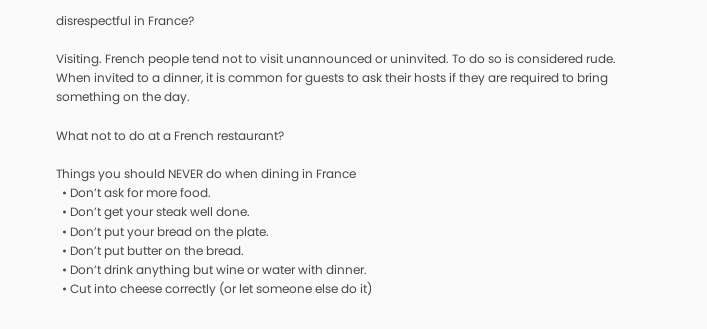disrespectful in France?

Visiting. French people tend not to visit unannounced or uninvited. To do so is considered rude. When invited to a dinner, it is common for guests to ask their hosts if they are required to bring something on the day.

What not to do at a French restaurant?

Things you should NEVER do when dining in France
  • Don’t ask for more food.
  • Don’t get your steak well done.
  • Don’t put your bread on the plate.
  • Don’t put butter on the bread.
  • Don’t drink anything but wine or water with dinner.
  • Cut into cheese correctly (or let someone else do it)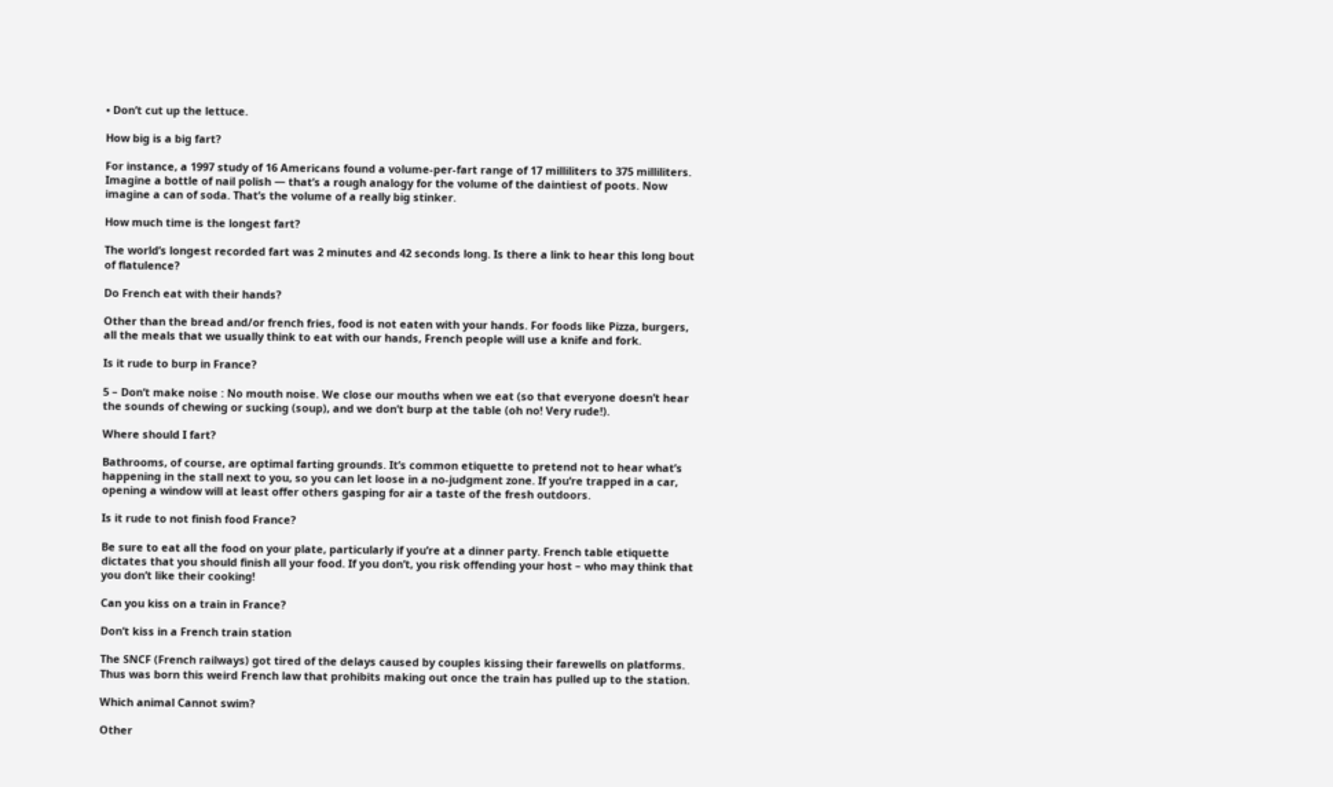• Don’t cut up the lettuce.

How big is a big fart?

For instance, a 1997 study of 16 Americans found a volume-per-fart range of 17 milliliters to 375 milliliters. Imagine a bottle of nail polish — that’s a rough analogy for the volume of the daintiest of poots. Now imagine a can of soda. That’s the volume of a really big stinker.

How much time is the longest fart?

The world’s longest recorded fart was 2 minutes and 42 seconds long. Is there a link to hear this long bout of flatulence?

Do French eat with their hands?

Other than the bread and/or french fries, food is not eaten with your hands. For foods like Pizza, burgers, all the meals that we usually think to eat with our hands, French people will use a knife and fork.

Is it rude to burp in France?

5 – Don’t make noise : No mouth noise. We close our mouths when we eat (so that everyone doesn’t hear the sounds of chewing or sucking (soup), and we don’t burp at the table (oh no! Very rude!).

Where should I fart?

Bathrooms, of course, are optimal farting grounds. It’s common etiquette to pretend not to hear what’s happening in the stall next to you, so you can let loose in a no-judgment zone. If you’re trapped in a car, opening a window will at least offer others gasping for air a taste of the fresh outdoors.

Is it rude to not finish food France?

Be sure to eat all the food on your plate, particularly if you’re at a dinner party. French table etiquette dictates that you should finish all your food. If you don’t, you risk offending your host – who may think that you don’t like their cooking!

Can you kiss on a train in France?

Don’t kiss in a French train station

The SNCF (French railways) got tired of the delays caused by couples kissing their farewells on platforms. Thus was born this weird French law that prohibits making out once the train has pulled up to the station.

Which animal Cannot swim?

Other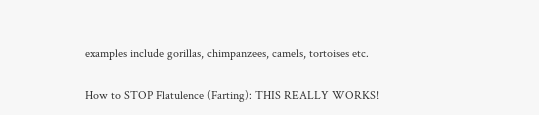examples include gorillas, chimpanzees, camels, tortoises etc.

How to STOP Flatulence (Farting): THIS REALLY WORKS!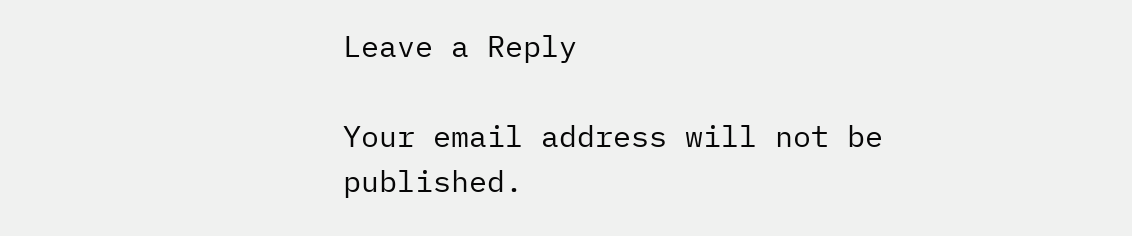Leave a Reply

Your email address will not be published.